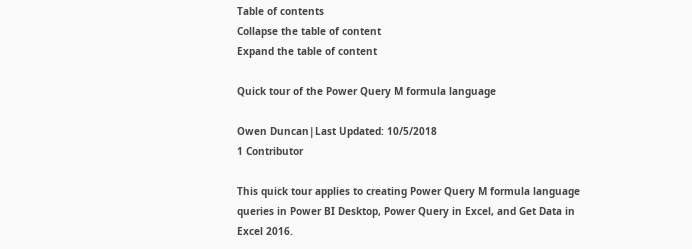Table of contents
Collapse the table of content
Expand the table of content

Quick tour of the Power Query M formula language

Owen Duncan|Last Updated: 10/5/2018
1 Contributor

This quick tour applies to creating Power Query M formula language queries in Power BI Desktop, Power Query in Excel, and Get Data in Excel 2016.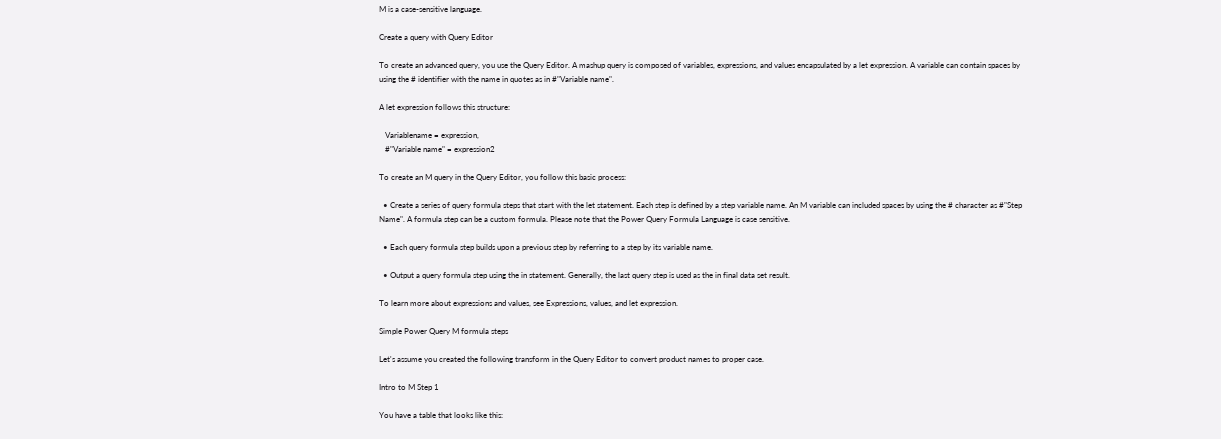M is a case-sensitive language.

Create a query with Query Editor

To create an advanced query, you use the Query Editor. A mashup query is composed of variables, expressions, and values encapsulated by a let expression. A variable can contain spaces by using the # identifier with the name in quotes as in #"Variable name".

A let expression follows this structure:

   Variablename = expression,
   #"Variable name" = expression2

To create an M query in the Query Editor, you follow this basic process:

  • Create a series of query formula steps that start with the let statement. Each step is defined by a step variable name. An M variable can included spaces by using the # character as #"Step Name". A formula step can be a custom formula. Please note that the Power Query Formula Language is case sensitive.

  • Each query formula step builds upon a previous step by referring to a step by its variable name.

  • Output a query formula step using the in statement. Generally, the last query step is used as the in final data set result.

To learn more about expressions and values, see Expressions, values, and let expression.

Simple Power Query M formula steps

Let's assume you created the following transform in the Query Editor to convert product names to proper case.

Intro to M Step 1

You have a table that looks like this: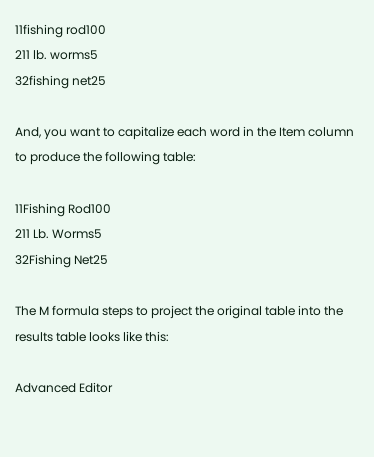11fishing rod100
211 lb. worms5
32fishing net25

And, you want to capitalize each word in the Item column to produce the following table:

11Fishing Rod100
211 Lb. Worms5
32Fishing Net25

The M formula steps to project the original table into the results table looks like this:

Advanced Editor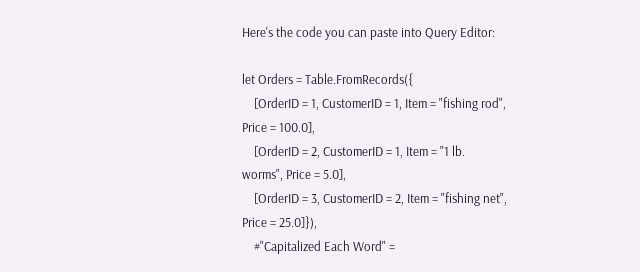Here's the code you can paste into Query Editor:

let Orders = Table.FromRecords({
    [OrderID = 1, CustomerID = 1, Item = "fishing rod", Price = 100.0],
    [OrderID = 2, CustomerID = 1, Item = "1 lb. worms", Price = 5.0],
    [OrderID = 3, CustomerID = 2, Item = "fishing net", Price = 25.0]}),
    #"Capitalized Each Word" =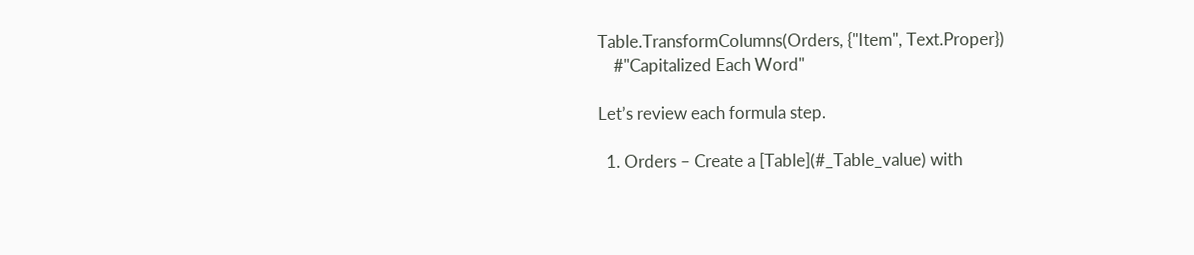Table.TransformColumns(Orders, {"Item", Text.Proper})
    #"Capitalized Each Word"

Let’s review each formula step.

  1. Orders – Create a [Table](#_Table_value) with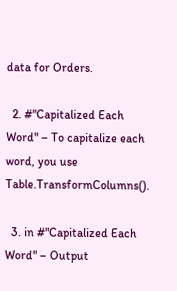data for Orders.

  2. #"Capitalized Each Word" – To capitalize each word, you use Table.TransformColumns().

  3. in #"Capitalized Each Word" – Output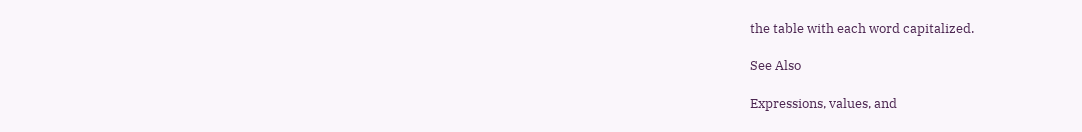the table with each word capitalized.

See Also

Expressions, values, and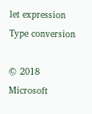let expression
Type conversion

© 2018 Microsoft